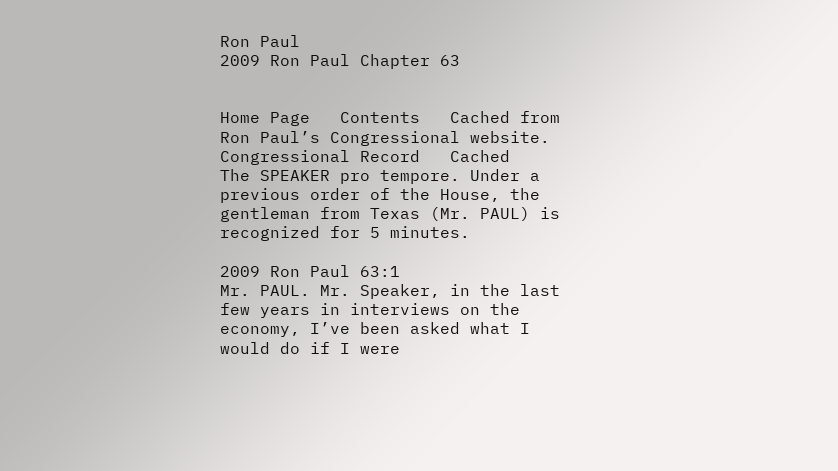Ron Paul
2009 Ron Paul Chapter 63


Home Page   Contents   Cached from Ron Paul’s Congressional website.
Congressional Record   Cached
The SPEAKER pro tempore. Under a previous order of the House, the gentleman from Texas (Mr. PAUL) is recognized for 5 minutes.

2009 Ron Paul 63:1
Mr. PAUL. Mr. Speaker, in the last few years in interviews on the economy, I’ve been asked what I would do if I were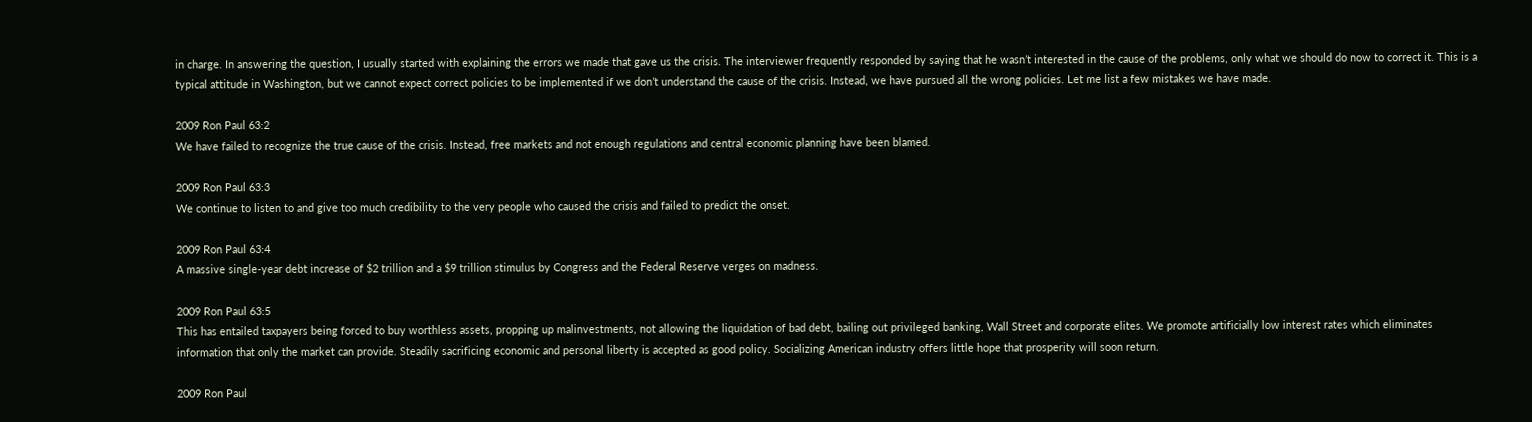in charge. In answering the question, I usually started with explaining the errors we made that gave us the crisis. The interviewer frequently responded by saying that he wasn’t interested in the cause of the problems, only what we should do now to correct it. This is a typical attitude in Washington, but we cannot expect correct policies to be implemented if we don’t understand the cause of the crisis. Instead, we have pursued all the wrong policies. Let me list a few mistakes we have made.

2009 Ron Paul 63:2
We have failed to recognize the true cause of the crisis. Instead, free markets and not enough regulations and central economic planning have been blamed.

2009 Ron Paul 63:3
We continue to listen to and give too much credibility to the very people who caused the crisis and failed to predict the onset.

2009 Ron Paul 63:4
A massive single-year debt increase of $2 trillion and a $9 trillion stimulus by Congress and the Federal Reserve verges on madness.

2009 Ron Paul 63:5
This has entailed taxpayers being forced to buy worthless assets, propping up malinvestments, not allowing the liquidation of bad debt, bailing out privileged banking, Wall Street and corporate elites. We promote artificially low interest rates which eliminates information that only the market can provide. Steadily sacrificing economic and personal liberty is accepted as good policy. Socializing American industry offers little hope that prosperity will soon return.

2009 Ron Paul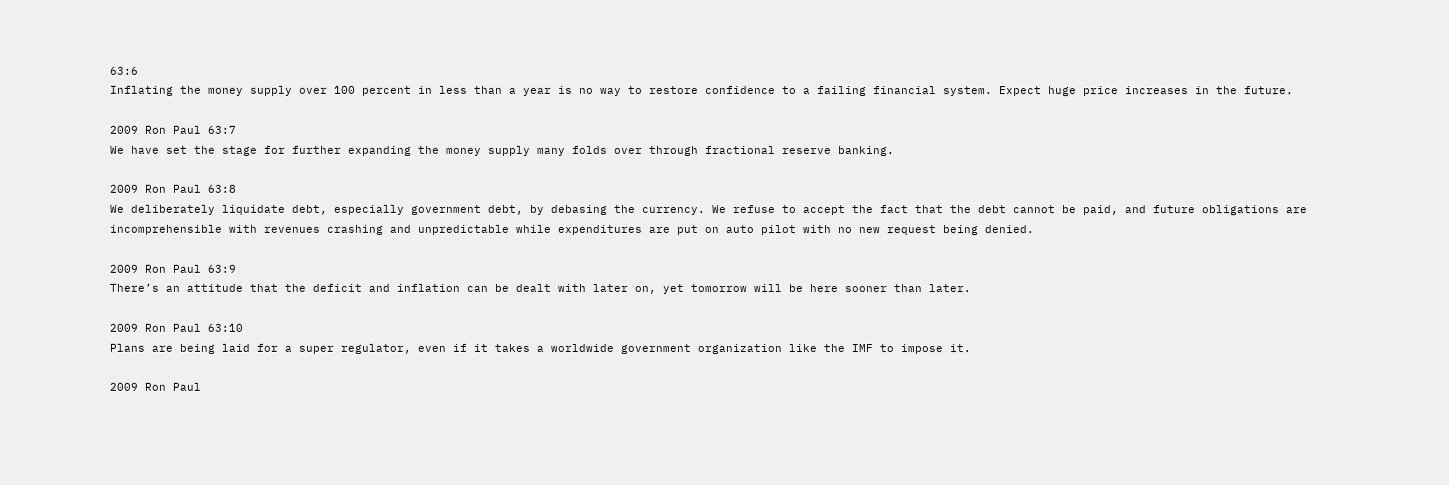63:6
Inflating the money supply over 100 percent in less than a year is no way to restore confidence to a failing financial system. Expect huge price increases in the future.

2009 Ron Paul 63:7
We have set the stage for further expanding the money supply many folds over through fractional reserve banking.

2009 Ron Paul 63:8
We deliberately liquidate debt, especially government debt, by debasing the currency. We refuse to accept the fact that the debt cannot be paid, and future obligations are incomprehensible with revenues crashing and unpredictable while expenditures are put on auto pilot with no new request being denied.

2009 Ron Paul 63:9
There’s an attitude that the deficit and inflation can be dealt with later on, yet tomorrow will be here sooner than later.

2009 Ron Paul 63:10
Plans are being laid for a super regulator, even if it takes a worldwide government organization like the IMF to impose it.

2009 Ron Paul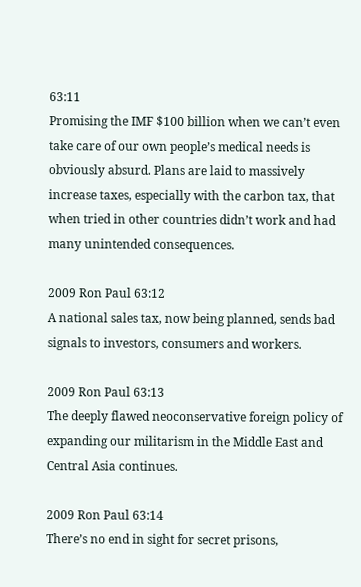63:11
Promising the IMF $100 billion when we can’t even take care of our own people’s medical needs is obviously absurd. Plans are laid to massively increase taxes, especially with the carbon tax, that when tried in other countries didn’t work and had many unintended consequences.

2009 Ron Paul 63:12
A national sales tax, now being planned, sends bad signals to investors, consumers and workers.

2009 Ron Paul 63:13
The deeply flawed neoconservative foreign policy of expanding our militarism in the Middle East and Central Asia continues.

2009 Ron Paul 63:14
There’s no end in sight for secret prisons,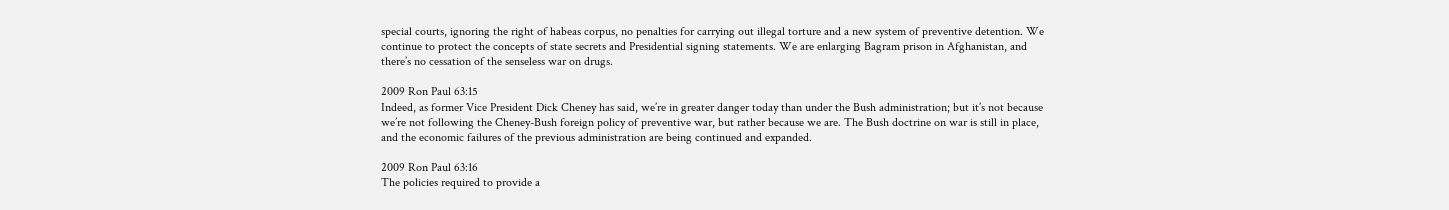special courts, ignoring the right of habeas corpus, no penalties for carrying out illegal torture and a new system of preventive detention. We continue to protect the concepts of state secrets and Presidential signing statements. We are enlarging Bagram prison in Afghanistan, and there’s no cessation of the senseless war on drugs.

2009 Ron Paul 63:15
Indeed, as former Vice President Dick Cheney has said, we’re in greater danger today than under the Bush administration; but it’s not because we’re not following the Cheney-Bush foreign policy of preventive war, but rather because we are. The Bush doctrine on war is still in place, and the economic failures of the previous administration are being continued and expanded.

2009 Ron Paul 63:16
The policies required to provide a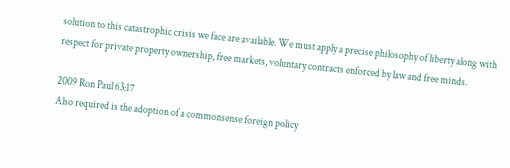solution to this catastrophic crisis we face are available. We must apply a precise philosophy of liberty along with respect for private property ownership, free markets, voluntary contracts enforced by law and free minds.

2009 Ron Paul 63:17
Also required is the adoption of a commonsense foreign policy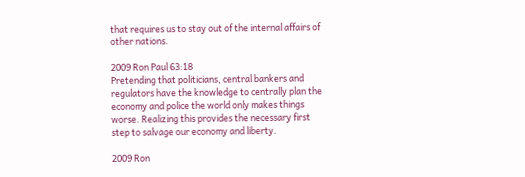that requires us to stay out of the internal affairs of other nations.

2009 Ron Paul 63:18
Pretending that politicians, central bankers and regulators have the knowledge to centrally plan the economy and police the world only makes things worse. Realizing this provides the necessary first step to salvage our economy and liberty.

2009 Ron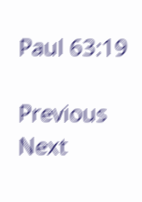Paul 63:19

Previous   Next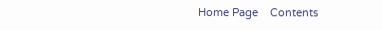Home Page    Contents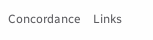Concordance    Links